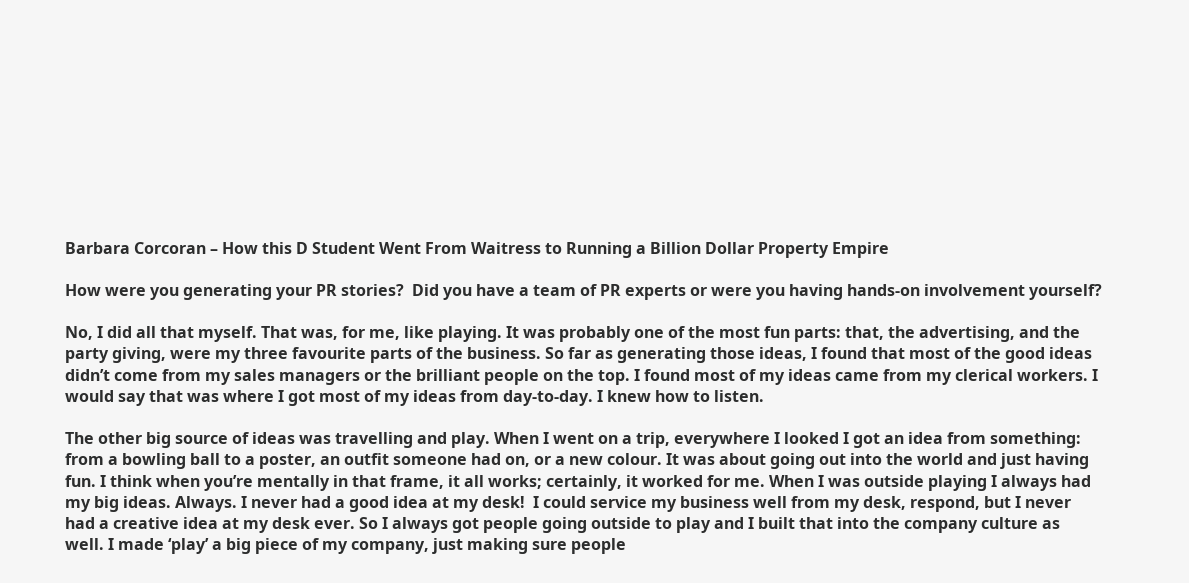Barbara Corcoran – How this D Student Went From Waitress to Running a Billion Dollar Property Empire

How were you generating your PR stories?  Did you have a team of PR experts or were you having hands-on involvement yourself?

No, I did all that myself. That was, for me, like playing. It was probably one of the most fun parts: that, the advertising, and the party giving, were my three favourite parts of the business. So far as generating those ideas, I found that most of the good ideas didn’t come from my sales managers or the brilliant people on the top. I found most of my ideas came from my clerical workers. I would say that was where I got most of my ideas from day-to-day. I knew how to listen.

The other big source of ideas was travelling and play. When I went on a trip, everywhere I looked I got an idea from something: from a bowling ball to a poster, an outfit someone had on, or a new colour. It was about going out into the world and just having fun. I think when you’re mentally in that frame, it all works; certainly, it worked for me. When I was outside playing I always had my big ideas. Always. I never had a good idea at my desk!  I could service my business well from my desk, respond, but I never had a creative idea at my desk ever. So I always got people going outside to play and I built that into the company culture as well. I made ‘play’ a big piece of my company, just making sure people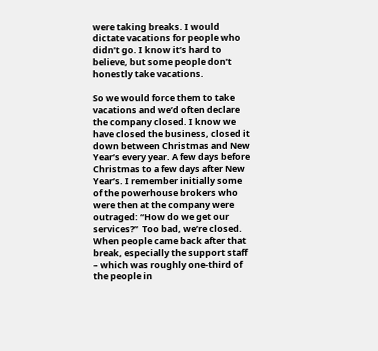were taking breaks. I would dictate vacations for people who didn’t go. I know it’s hard to believe, but some people don’t honestly take vacations.

So we would force them to take vacations and we’d often declare the company closed. I know we have closed the business, closed it down between Christmas and New Year’s every year. A few days before Christmas to a few days after New Year’s. I remember initially some of the powerhouse brokers who were then at the company were outraged: “How do we get our services?”  Too bad, we’re closed. When people came back after that break, especially the support staff – which was roughly one-third of the people in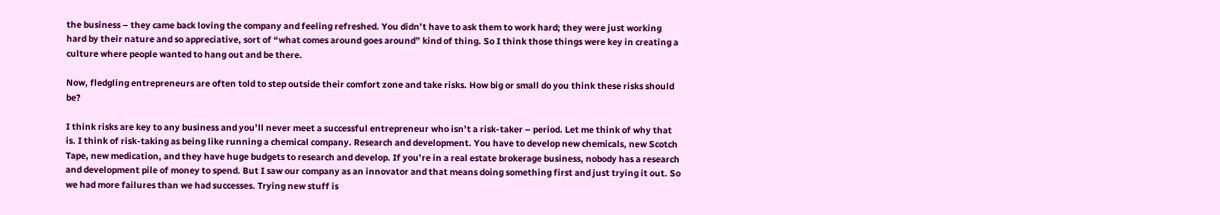the business – they came back loving the company and feeling refreshed. You didn’t have to ask them to work hard; they were just working hard by their nature and so appreciative, sort of “what comes around goes around” kind of thing. So I think those things were key in creating a culture where people wanted to hang out and be there.

Now, fledgling entrepreneurs are often told to step outside their comfort zone and take risks. How big or small do you think these risks should be?

I think risks are key to any business and you’ll never meet a successful entrepreneur who isn’t a risk-taker – period. Let me think of why that is. I think of risk-taking as being like running a chemical company. Research and development. You have to develop new chemicals, new Scotch Tape, new medication, and they have huge budgets to research and develop. If you’re in a real estate brokerage business, nobody has a research and development pile of money to spend. But I saw our company as an innovator and that means doing something first and just trying it out. So we had more failures than we had successes. Trying new stuff is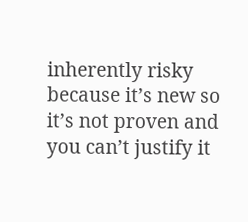inherently risky because it’s new so it’s not proven and you can’t justify it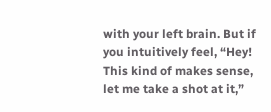with your left brain. But if you intuitively feel, “Hey!  This kind of makes sense, let me take a shot at it,”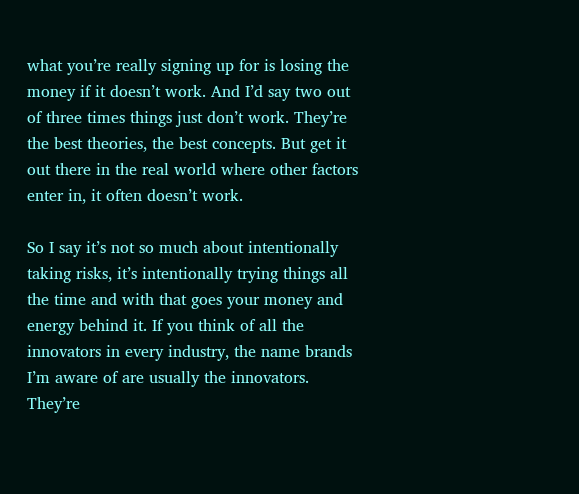what you’re really signing up for is losing the money if it doesn’t work. And I’d say two out of three times things just don’t work. They’re the best theories, the best concepts. But get it out there in the real world where other factors enter in, it often doesn’t work.

So I say it’s not so much about intentionally taking risks, it’s intentionally trying things all the time and with that goes your money and energy behind it. If you think of all the innovators in every industry, the name brands I’m aware of are usually the innovators. They’re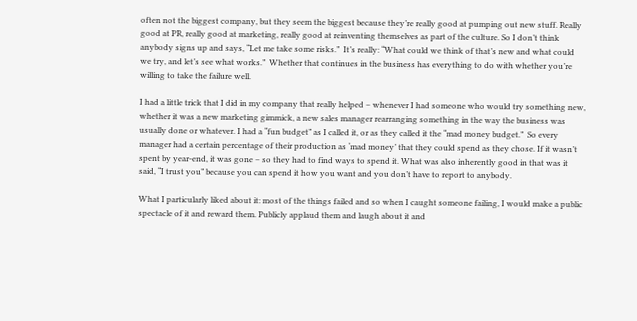often not the biggest company, but they seem the biggest because they’re really good at pumping out new stuff. Really good at PR, really good at marketing, really good at reinventing themselves as part of the culture. So I don’t think anybody signs up and says, “Let me take some risks.”  It’s really: “What could we think of that’s new and what could we try, and let’s see what works.”  Whether that continues in the business has everything to do with whether you’re willing to take the failure well.

I had a little trick that I did in my company that really helped – whenever I had someone who would try something new, whether it was a new marketing gimmick, a new sales manager rearranging something in the way the business was usually done or whatever. I had a “fun budget” as I called it, or as they called it the “mad money budget.”  So every manager had a certain percentage of their production as ‘mad money’ that they could spend as they chose. If it wasn’t spent by year-end, it was gone – so they had to find ways to spend it. What was also inherently good in that was it said, “I trust you” because you can spend it how you want and you don’t have to report to anybody.

What I particularly liked about it: most of the things failed and so when I caught someone failing, I would make a public spectacle of it and reward them. Publicly applaud them and laugh about it and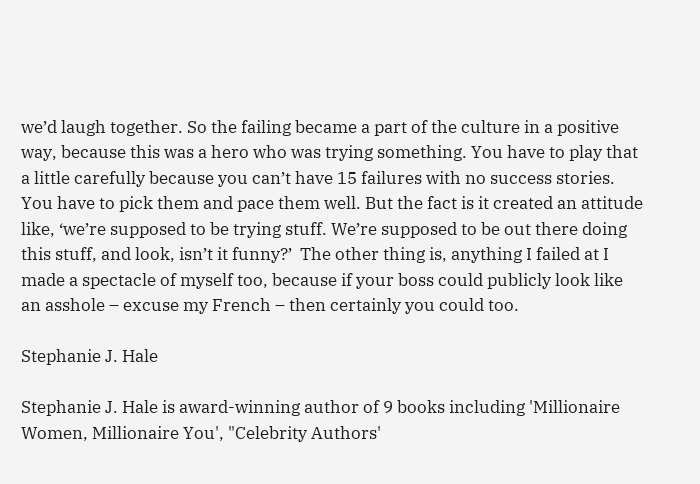we’d laugh together. So the failing became a part of the culture in a positive way, because this was a hero who was trying something. You have to play that a little carefully because you can’t have 15 failures with no success stories. You have to pick them and pace them well. But the fact is it created an attitude like, ‘we’re supposed to be trying stuff. We’re supposed to be out there doing this stuff, and look, isn’t it funny?’  The other thing is, anything I failed at I made a spectacle of myself too, because if your boss could publicly look like an asshole – excuse my French – then certainly you could too.

Stephanie J. Hale

Stephanie J. Hale is award-winning author of 9 books including 'Millionaire Women, Millionaire You', "Celebrity Authors'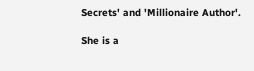Secrets' and 'Millionaire Author'.

She is a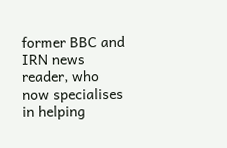former BBC and IRN news reader, who now specialises in helping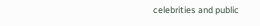celebrities and public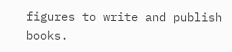figures to write and publish books.